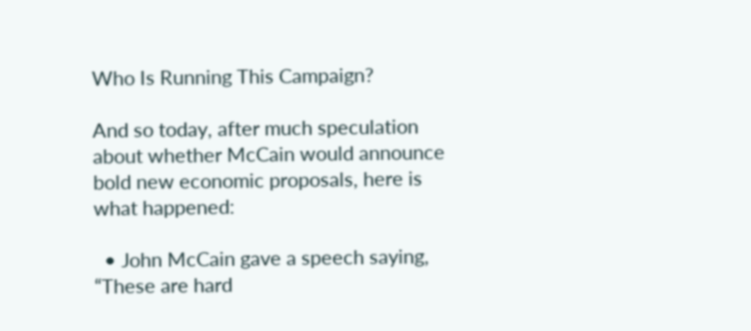Who Is Running This Campaign?

And so today, after much speculation about whether McCain would announce bold new economic proposals, here is what happened:

  • John McCain gave a speech saying, “These are hard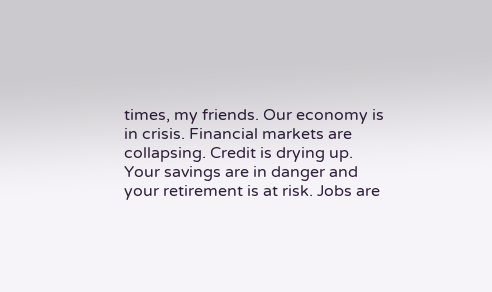times, my friends. Our economy is in crisis. Financial markets are collapsing. Credit is drying up. Your savings are in danger and your retirement is at risk. Jobs are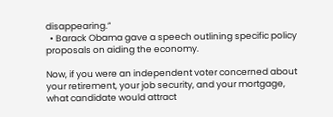disappearing.”
  • Barack Obama gave a speech outlining specific policy proposals on aiding the economy.

Now, if you were an independent voter concerned about your retirement, your job security, and your mortgage, what candidate would attract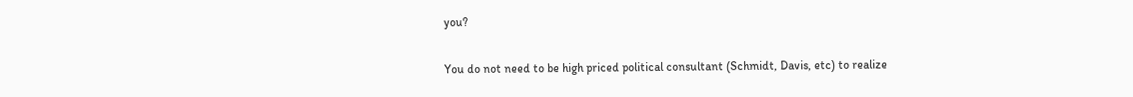you?

You do not need to be high priced political consultant (Schmidt, Davis, etc) to realize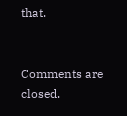that.


Comments are closed.